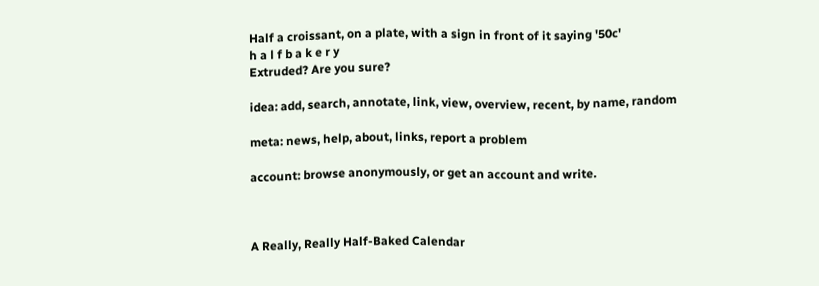Half a croissant, on a plate, with a sign in front of it saying '50c'
h a l f b a k e r y
Extruded? Are you sure?

idea: add, search, annotate, link, view, overview, recent, by name, random

meta: news, help, about, links, report a problem

account: browse anonymously, or get an account and write.



A Really, Really Half-Baked Calendar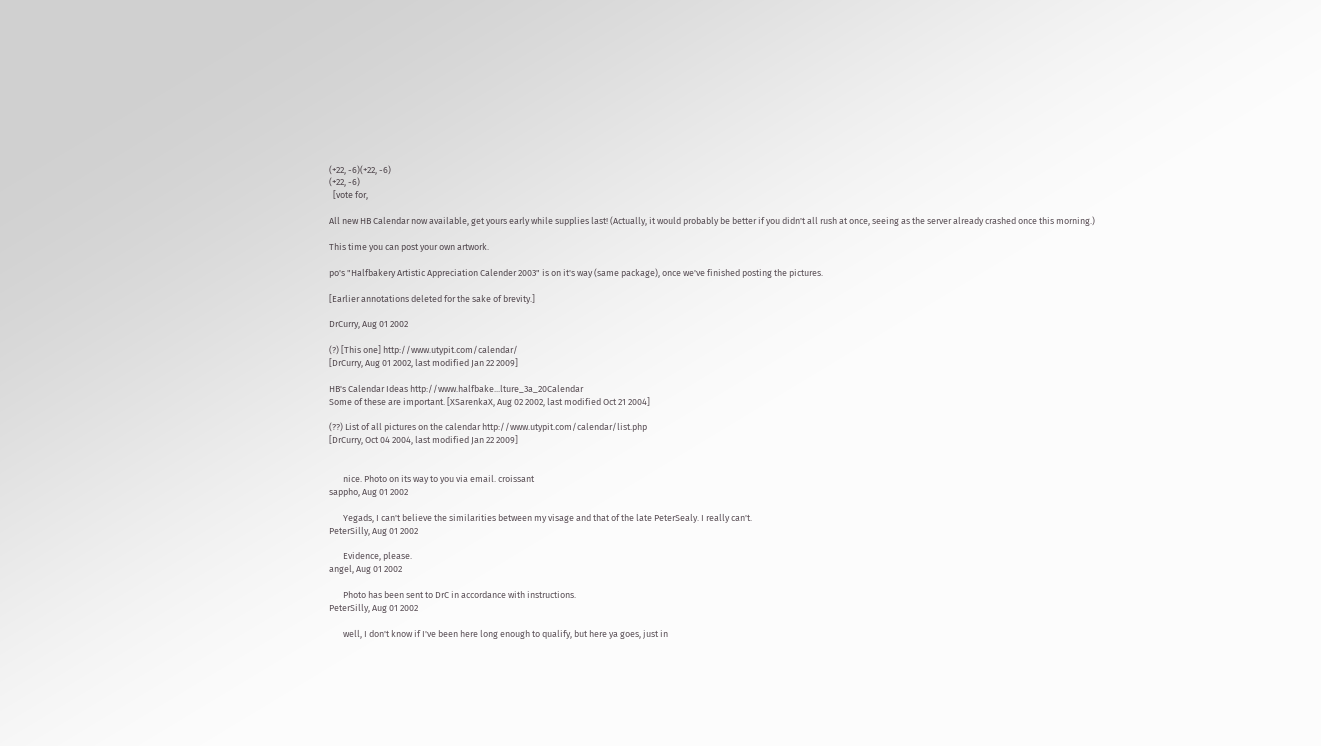(+22, -6)(+22, -6)
(+22, -6)
  [vote for,

All new HB Calendar now available, get yours early while supplies last! (Actually, it would probably be better if you didn't all rush at once, seeing as the server already crashed once this morning.)

This time you can post your own artwork.

po's "Halfbakery Artistic Appreciation Calender 2003" is on it's way (same package), once we've finished posting the pictures.

[Earlier annotations deleted for the sake of brevity.]

DrCurry, Aug 01 2002

(?) [This one] http://www.utypit.com/calendar/
[DrCurry, Aug 01 2002, last modified Jan 22 2009]

HB's Calendar Ideas http://www.halfbake...lture_3a_20Calendar
Some of these are important. [XSarenkaX, Aug 02 2002, last modified Oct 21 2004]

(??) List of all pictures on the calendar http://www.utypit.com/calendar/list.php
[DrCurry, Oct 04 2004, last modified Jan 22 2009]


       nice. Photo on its way to you via email. croissant
sappho, Aug 01 2002

       Yegads, I can't believe the similarities between my visage and that of the late PeterSealy. I really can't.
PeterSilly, Aug 01 2002

       Evidence, please.
angel, Aug 01 2002

       Photo has been sent to DrC in accordance with instructions.
PeterSilly, Aug 01 2002

       well, I don't know if I've been here long enough to qualify, but here ya goes, just in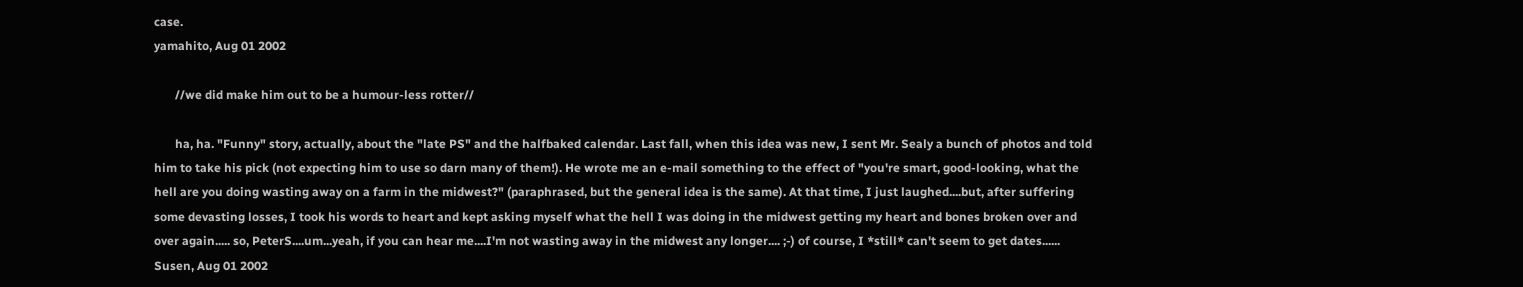case.
yamahito, Aug 01 2002

       //we did make him out to be a humour-less rotter//

       ha, ha. "Funny" story, actually, about the "late PS" and the halfbaked calendar. Last fall, when this idea was new, I sent Mr. Sealy a bunch of photos and told him to take his pick (not expecting him to use so darn many of them!). He wrote me an e-mail something to the effect of "you're smart, good-looking, what the hell are you doing wasting away on a farm in the midwest?" (paraphrased, but the general idea is the same). At that time, I just laughed....but, after suffering some devasting losses, I took his words to heart and kept asking myself what the hell I was doing in the midwest getting my heart and bones broken over and over again..... so, PeterS....um...yeah, if you can hear me....I'm not wasting away in the midwest any longer.... ;-) of course, I *still* can't seem to get dates......
Susen, Aug 01 2002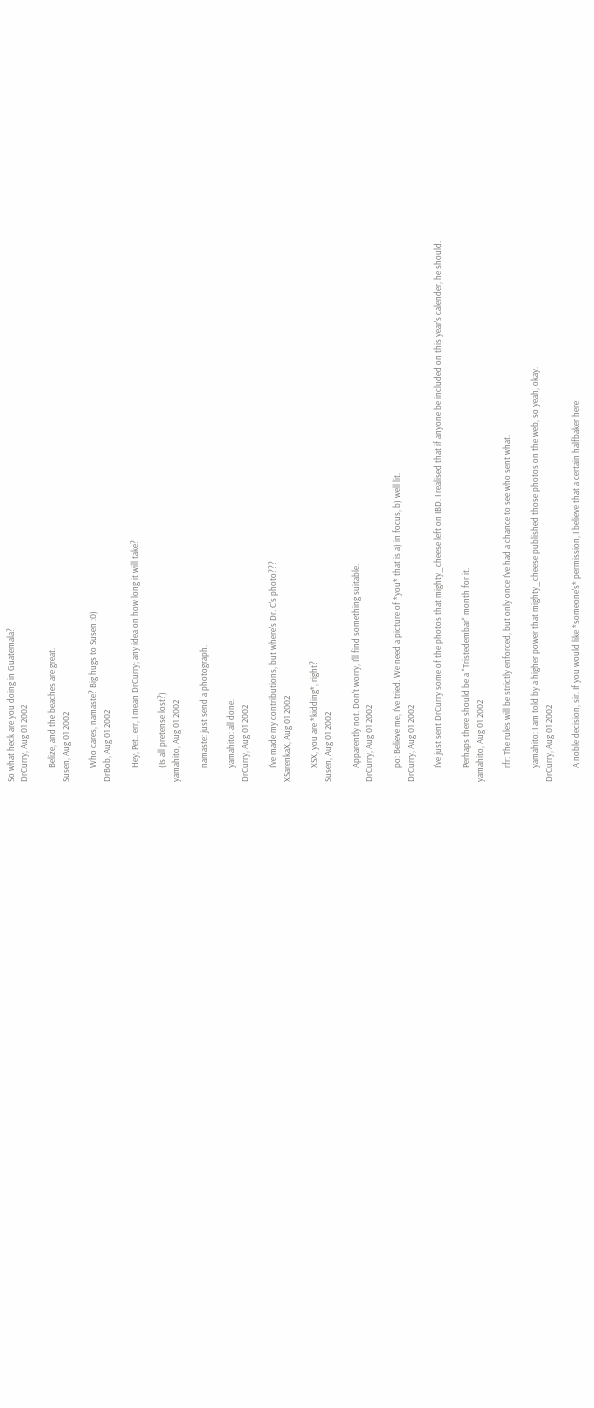So what heck are you doing in Guatemala?
DrCurry, Aug 01 2002

       Belize, and the beaches are great.
Susen, Aug 01 2002

       Who cares, namaste? Big hugs to Susen :0)
DrBob, Aug 01 2002

       Hey, Pet.. err, I mean DrCurry; any idea on how long it will take?

       (Is all pretense lost?)
yamahito, Aug 01 2002

       namaste: just send a photograph.

       yamahito: all done.
DrCurry, Aug 01 2002

       I've made my contributions, but where's Dr. C's photo???
XSarenkaX, Aug 01 2002

       XSX, you are *kidding*, right?
Susen, Aug 01 2002

       Apparently not. Don't worry, I'll find something suitable.
DrCurry, Aug 01 2002

       po: Believe me, I've tried. We need a picture of *you* that is a) in focus, b) well lit.
DrCurry, Aug 01 2002

       I've just sent DrCurry some of the photos that mighty_cheese left on IBD. I realised that if anyone be included on this year's calender, he should.

       Perhaps there should be a "Tristedembar" month for it.
yamahito, Aug 01 2002

       rfr: The rules will be strictly enforced, but only once I've had a chance to see who sent what.

       yamahito: I am told by a higher power that mighty_cheese published those photos on the web, so yeah, okay.
DrCurry, Aug 01 2002

       A noble decision, sir. If you would like *someone's* permission, I believe that a certain halfbaker here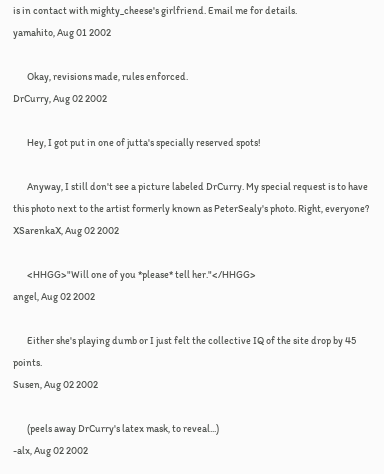is in contact with mighty_cheese's girlfriend. Email me for details.
yamahito, Aug 01 2002

       Okay, revisions made, rules enforced.
DrCurry, Aug 02 2002

       Hey, I got put in one of jutta's specially reserved spots!

       Anyway, I still don't see a picture labeled DrCurry. My special request is to have this photo next to the artist formerly known as PeterSealy's photo. Right, everyone?
XSarenkaX, Aug 02 2002

       <HHGG>"Will one of you *please* tell her."</HHGG>
angel, Aug 02 2002

       Either she's playing dumb or I just felt the collective IQ of the site drop by 45 points.
Susen, Aug 02 2002

       (peels away DrCurry's latex mask, to reveal...)
-alx, Aug 02 2002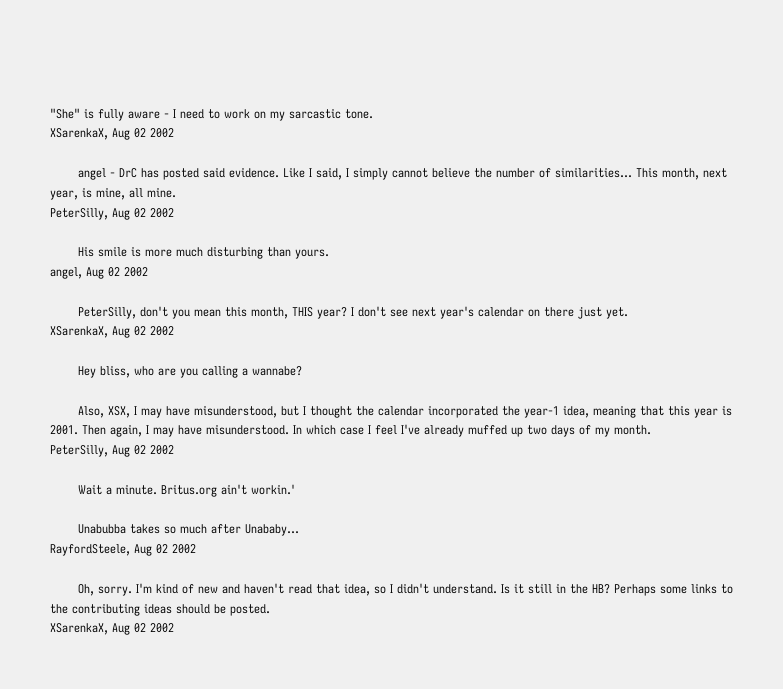"She" is fully aware - I need to work on my sarcastic tone.
XSarenkaX, Aug 02 2002

       angel - DrC has posted said evidence. Like I said, I simply cannot believe the number of similarities... This month, next year, is mine, all mine.
PeterSilly, Aug 02 2002

       His smile is more much disturbing than yours.
angel, Aug 02 2002

       PeterSilly, don't you mean this month, THIS year? I don't see next year's calendar on there just yet.
XSarenkaX, Aug 02 2002

       Hey bliss, who are you calling a wannabe?

       Also, XSX, I may have misunderstood, but I thought the calendar incorporated the year-1 idea, meaning that this year is 2001. Then again, I may have misunderstood. In which case I feel I've already muffed up two days of my month.
PeterSilly, Aug 02 2002

       Wait a minute. Britus.org ain't workin.'

       Unabubba takes so much after Unababy...
RayfordSteele, Aug 02 2002

       Oh, sorry. I'm kind of new and haven't read that idea, so I didn't understand. Is it still in the HB? Perhaps some links to the contributing ideas should be posted.
XSarenkaX, Aug 02 2002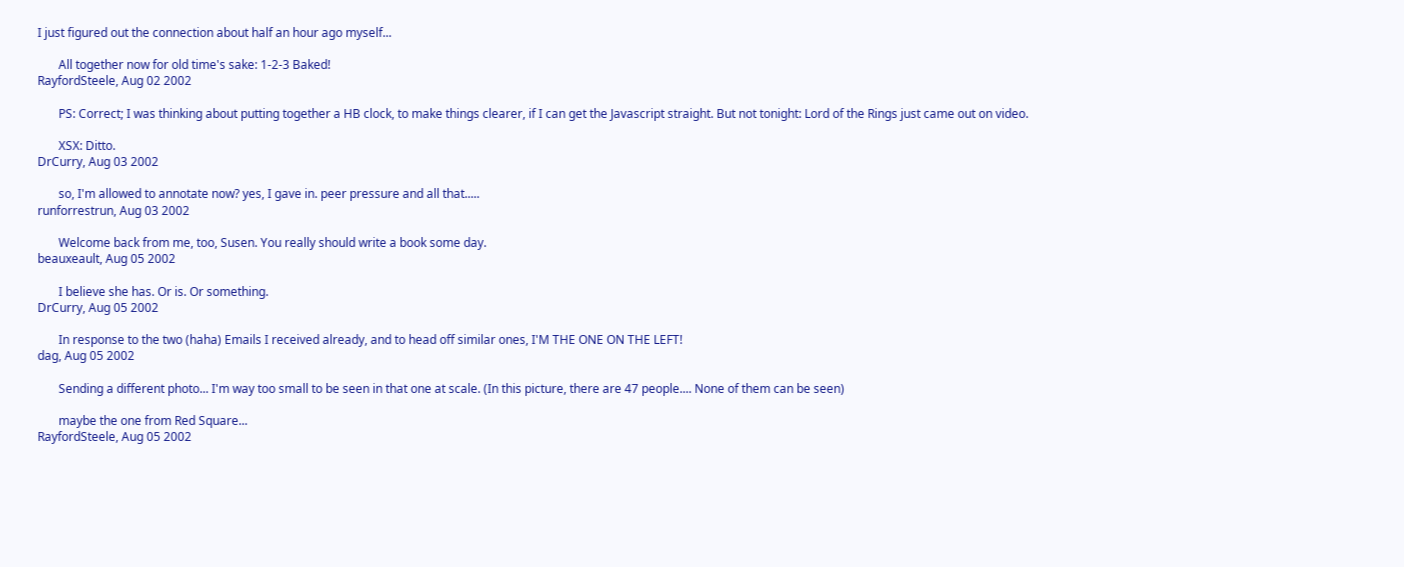I just figured out the connection about half an hour ago myself...

       All together now for old time's sake: 1-2-3 Baked!
RayfordSteele, Aug 02 2002

       PS: Correct; I was thinking about putting together a HB clock, to make things clearer, if I can get the Javascript straight. But not tonight: Lord of the Rings just came out on video.

       XSX: Ditto.
DrCurry, Aug 03 2002

       so, I'm allowed to annotate now? yes, I gave in. peer pressure and all that.....
runforrestrun, Aug 03 2002

       Welcome back from me, too, Susen. You really should write a book some day.
beauxeault, Aug 05 2002

       I believe she has. Or is. Or something.
DrCurry, Aug 05 2002

       In response to the two (haha) Emails I received already, and to head off similar ones, I'M THE ONE ON THE LEFT!
dag, Aug 05 2002

       Sending a different photo... I'm way too small to be seen in that one at scale. (In this picture, there are 47 people.... None of them can be seen)

       maybe the one from Red Square...
RayfordSteele, Aug 05 2002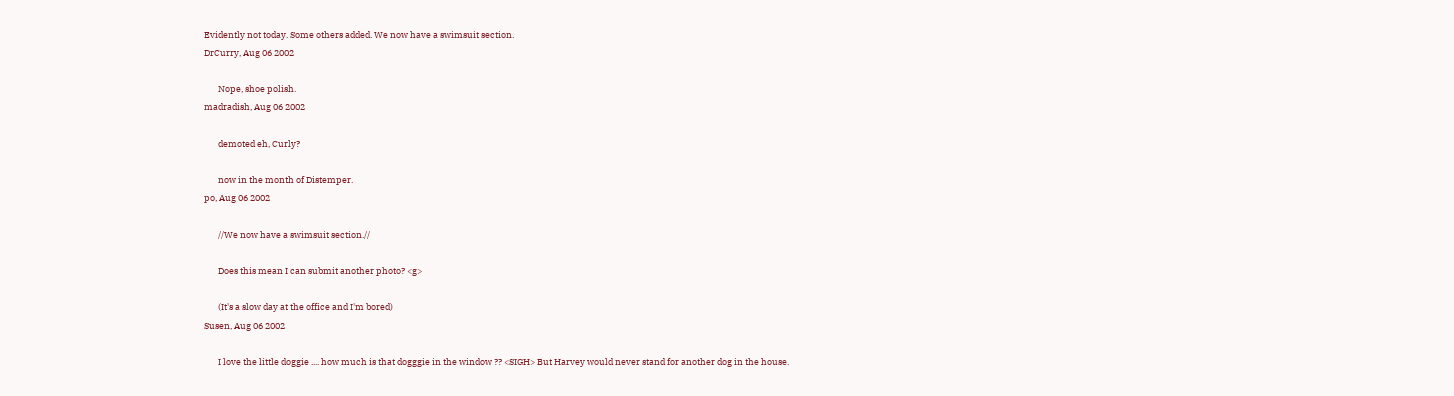Evidently not today. Some others added. We now have a swimsuit section.
DrCurry, Aug 06 2002

       Nope, shoe polish.
madradish, Aug 06 2002

       demoted eh, Curly?

       now in the month of Distemper.
po, Aug 06 2002

       //We now have a swimsuit section.//

       Does this mean I can submit another photo? <g>

       (It's a slow day at the office and I'm bored)
Susen, Aug 06 2002

       I love the little doggie .... how much is that dogggie in the window ?? <SIGH> But Harvey would never stand for another dog in the house.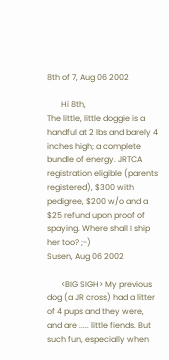8th of 7, Aug 06 2002

       Hi 8th,
The little, little doggie is a handful at 2 lbs and barely 4 inches high; a complete bundle of energy. JRTCA registration eligible (parents registered), $300 with pedigree, $200 w/o and a $25 refund upon proof of spaying. Where shall I ship her too? ;-)
Susen, Aug 06 2002

       <BIG SIGH> My previous dog (a JR cross) had a litter of 4 pups and they were, and are ..... little fiends. But such fun, especially when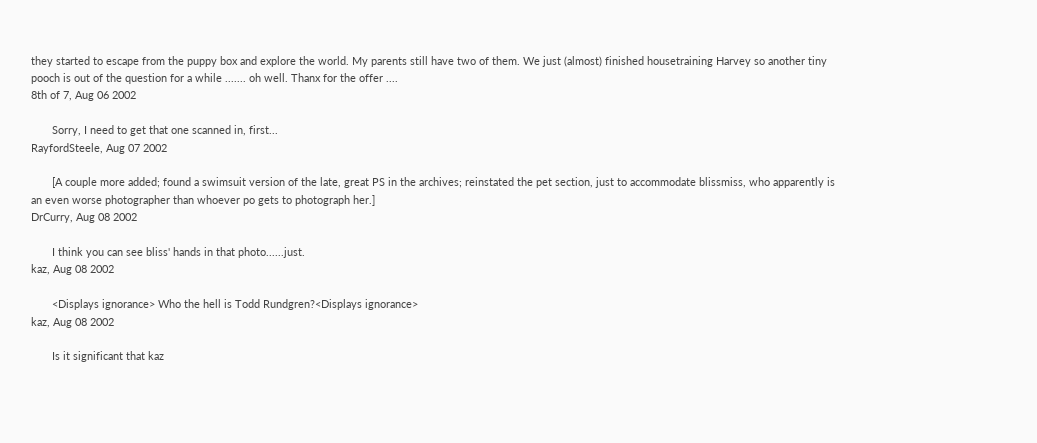they started to escape from the puppy box and explore the world. My parents still have two of them. We just (almost) finished housetraining Harvey so another tiny pooch is out of the question for a while ....... oh well. Thanx for the offer ....
8th of 7, Aug 06 2002

       Sorry, I need to get that one scanned in, first...
RayfordSteele, Aug 07 2002

       [A couple more added; found a swimsuit version of the late, great PS in the archives; reinstated the pet section, just to accommodate blissmiss, who apparently is an even worse photographer than whoever po gets to photograph her.]
DrCurry, Aug 08 2002

       I think you can see bliss' hands in that photo......just.
kaz, Aug 08 2002

       <Displays ignorance> Who the hell is Todd Rundgren?<Displays ignorance>
kaz, Aug 08 2002

       Is it significant that kaz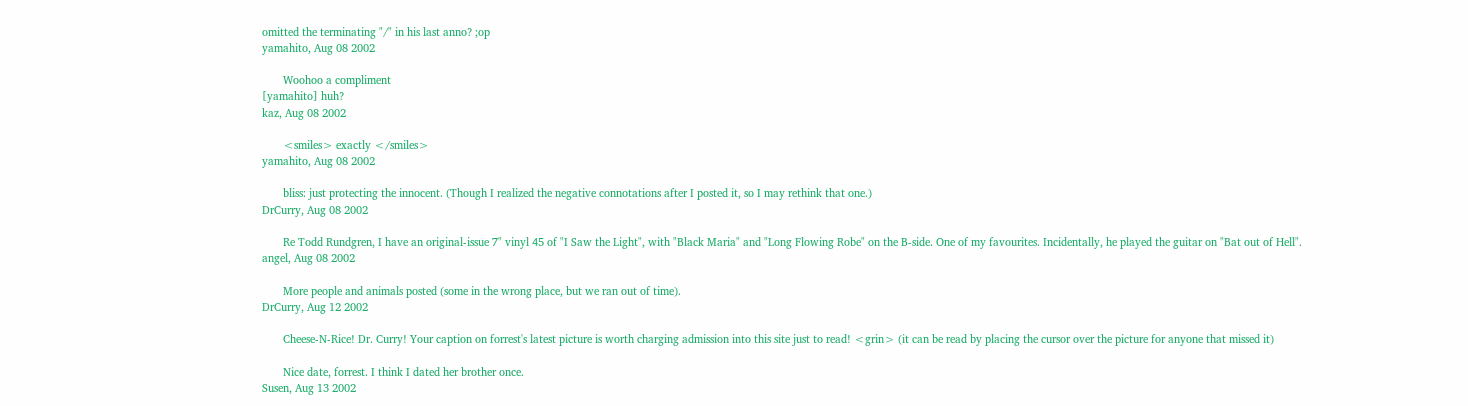omitted the terminating "/" in his last anno? ;op
yamahito, Aug 08 2002

       Woohoo a compliment
[yamahito] huh?
kaz, Aug 08 2002

       <smiles> exactly </smiles>
yamahito, Aug 08 2002

       bliss: just protecting the innocent. (Though I realized the negative connotations after I posted it, so I may rethink that one.)
DrCurry, Aug 08 2002

       Re Todd Rundgren, I have an original-issue 7" vinyl 45 of "I Saw the Light", with "Black Maria" and "Long Flowing Robe" on the B-side. One of my favourites. Incidentally, he played the guitar on "Bat out of Hell".
angel, Aug 08 2002

       More people and animals posted (some in the wrong place, but we ran out of time).
DrCurry, Aug 12 2002

       Cheese-N-Rice! Dr. Curry! Your caption on forrest's latest picture is worth charging admission into this site just to read! <grin> (it can be read by placing the cursor over the picture for anyone that missed it)

       Nice date, forrest. I think I dated her brother once.
Susen, Aug 13 2002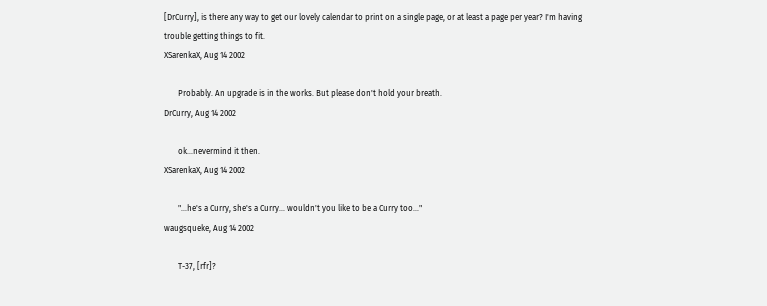[DrCurry], is there any way to get our lovely calendar to print on a single page, or at least a page per year? I'm having trouble getting things to fit.
XSarenkaX, Aug 14 2002

       Probably. An upgrade is in the works. But please don't hold your breath.
DrCurry, Aug 14 2002

       ok...nevermind it then.
XSarenkaX, Aug 14 2002

       "...he's a Curry, she's a Curry... wouldn't you like to be a Curry too..."
waugsqueke, Aug 14 2002

       T-37, [rfr]?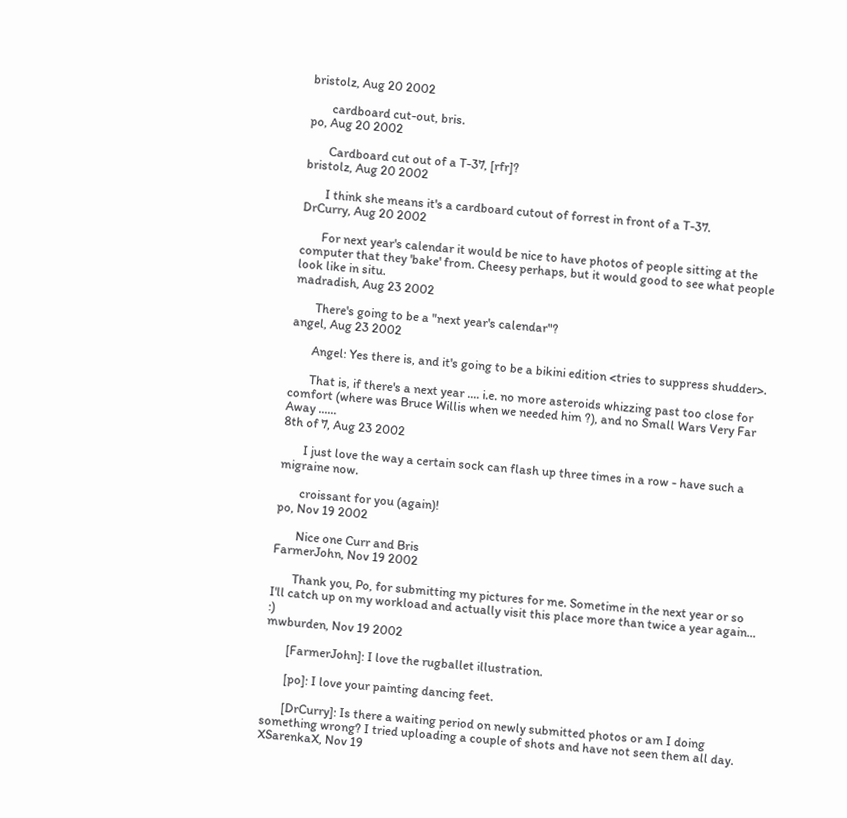bristolz, Aug 20 2002

       cardboard cut-out, bris.
po, Aug 20 2002

       Cardboard cut out of a T-37, [rfr]?
bristolz, Aug 20 2002

       I think she means it's a cardboard cutout of forrest in front of a T-37.
DrCurry, Aug 20 2002

       For next year's calendar it would be nice to have photos of people sitting at the computer that they 'bake' from. Cheesy perhaps, but it would good to see what people look like in situ.
madradish, Aug 23 2002

       There's going to be a "next year's calendar"?
angel, Aug 23 2002

       Angel: Yes there is, and it's going to be a bikini edition <tries to suppress shudder>.

       That is, if there's a next year .... i.e. no more asteroids whizzing past too close for comfort (where was Bruce Willis when we needed him ?), and no Small Wars Very Far Away ......
8th of 7, Aug 23 2002

       I just love the way a certain sock can flash up three times in a row - have such a migraine now.

       croissant for you (again)!
po, Nov 19 2002

       Nice one Curr and Bris
FarmerJohn, Nov 19 2002

       Thank you, Po, for submitting my pictures for me. Sometime in the next year or so I'll catch up on my workload and actually visit this place more than twice a year again... :)
mwburden, Nov 19 2002

       [FarmerJohn]: I love the rugballet illustration.

       [po]: I love your painting dancing feet.

       [DrCurry]: Is there a waiting period on newly submitted photos or am I doing something wrong? I tried uploading a couple of shots and have not seen them all day.
XSarenkaX, Nov 19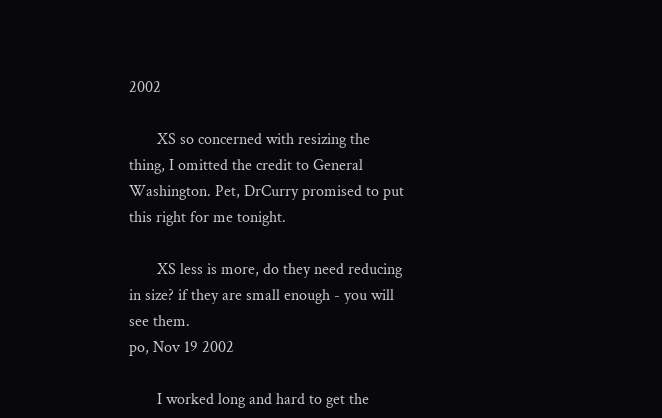2002

       XS so concerned with resizing the thing, I omitted the credit to General Washington. Pet, DrCurry promised to put this right for me tonight.

       XS less is more, do they need reducing in size? if they are small enough - you will see them.
po, Nov 19 2002

       I worked long and hard to get the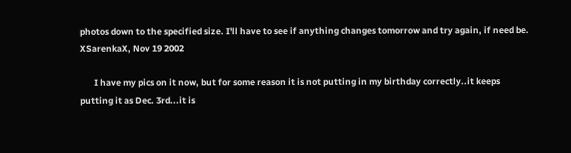photos down to the specified size. I'll have to see if anything changes tomorrow and try again, if need be.
XSarenkaX, Nov 19 2002

       I have my pics on it now, but for some reason it is not putting in my birthday correctly..it keeps putting it as Dec. 3rd...it is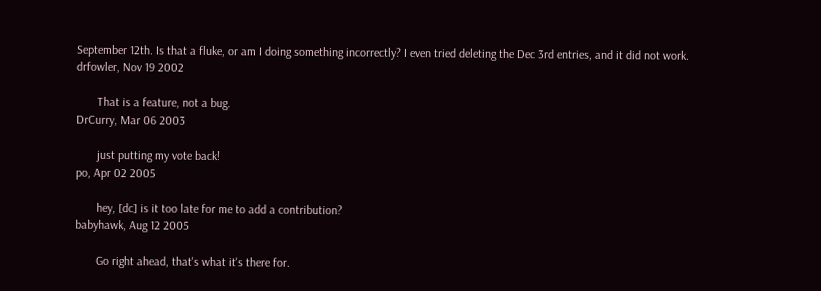September 12th. Is that a fluke, or am I doing something incorrectly? I even tried deleting the Dec 3rd entries, and it did not work.
drfowler, Nov 19 2002

       That is a feature, not a bug.
DrCurry, Mar 06 2003

       just putting my vote back!
po, Apr 02 2005

       hey, [dc] is it too late for me to add a contribution?
babyhawk, Aug 12 2005

       Go right ahead, that's what it's there for.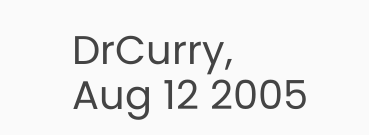DrCurry, Aug 12 2005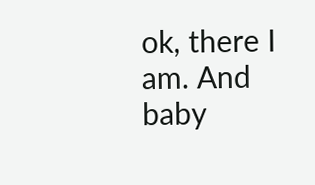ok, there I am. And baby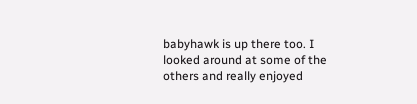babyhawk is up there too. I looked around at some of the others and really enjoyed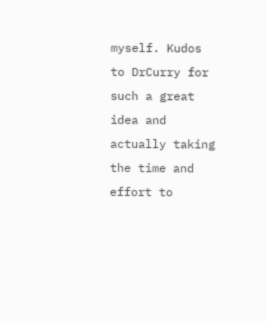myself. Kudos to DrCurry for such a great idea and actually taking the time and effort to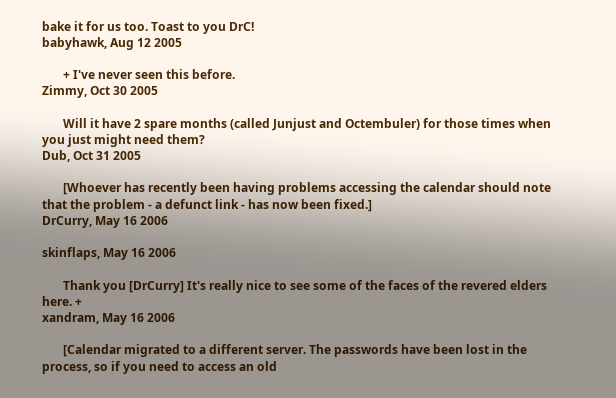bake it for us too. Toast to you DrC!
babyhawk, Aug 12 2005

       + I've never seen this before.
Zimmy, Oct 30 2005

       Will it have 2 spare months (called Junjust and Octembuler) for those times when you just might need them?
Dub, Oct 31 2005

       [Whoever has recently been having problems accessing the calendar should note that the problem - a defunct link - has now been fixed.]
DrCurry, May 16 2006

skinflaps, May 16 2006

       Thank you [DrCurry] It's really nice to see some of the faces of the revered elders here. +
xandram, May 16 2006

       [Calendar migrated to a different server. The passwords have been lost in the process, so if you need to access an old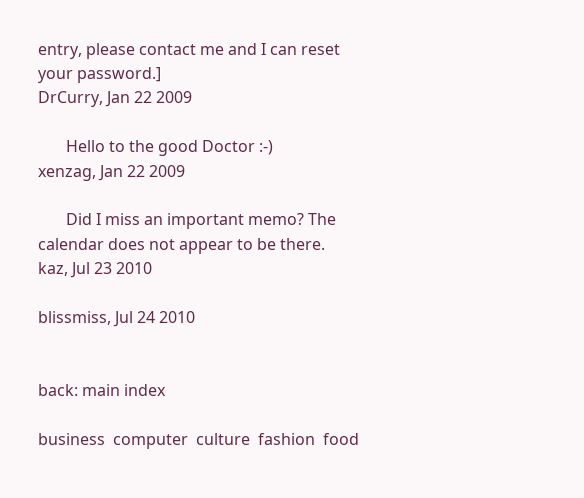entry, please contact me and I can reset your password.]
DrCurry, Jan 22 2009

       Hello to the good Doctor :-)
xenzag, Jan 22 2009

       Did I miss an important memo? The calendar does not appear to be there.
kaz, Jul 23 2010

blissmiss, Jul 24 2010


back: main index

business  computer  culture  fashion  food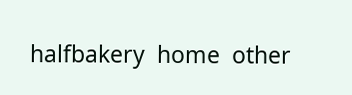halfbakery  home  other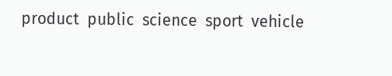product  public  science  sport  vehicle